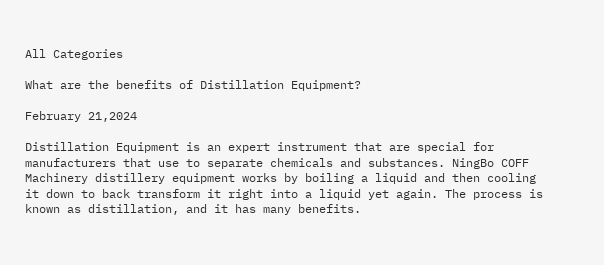All Categories

What are the benefits of Distillation Equipment?

February 21,2024

Distillation Equipment is an expert instrument that are special for manufacturers that use to separate chemicals and substances. NingBo COFF Machinery distillery equipment works by boiling a liquid and then cooling it down to back transform it right into a liquid yet again. The process is known as distillation, and it has many benefits.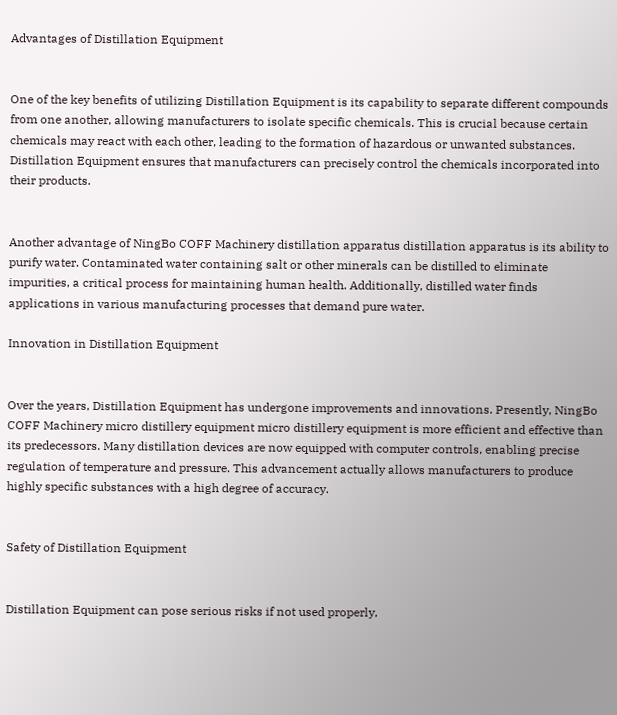Advantages of Distillation Equipment


One of the key benefits of utilizing Distillation Equipment is its capability to separate different compounds from one another, allowing manufacturers to isolate specific chemicals. This is crucial because certain chemicals may react with each other, leading to the formation of hazardous or unwanted substances. Distillation Equipment ensures that manufacturers can precisely control the chemicals incorporated into their products.


Another advantage of NingBo COFF Machinery distillation apparatus distillation apparatus is its ability to purify water. Contaminated water containing salt or other minerals can be distilled to eliminate impurities, a critical process for maintaining human health. Additionally, distilled water finds applications in various manufacturing processes that demand pure water.

Innovation in Distillation Equipment


Over the years, Distillation Equipment has undergone improvements and innovations. Presently, NingBo COFF Machinery micro distillery equipment micro distillery equipment is more efficient and effective than its predecessors. Many distillation devices are now equipped with computer controls, enabling precise regulation of temperature and pressure. This advancement actually allows manufacturers to produce highly specific substances with a high degree of accuracy.


Safety of Distillation Equipment


Distillation Equipment can pose serious risks if not used properly,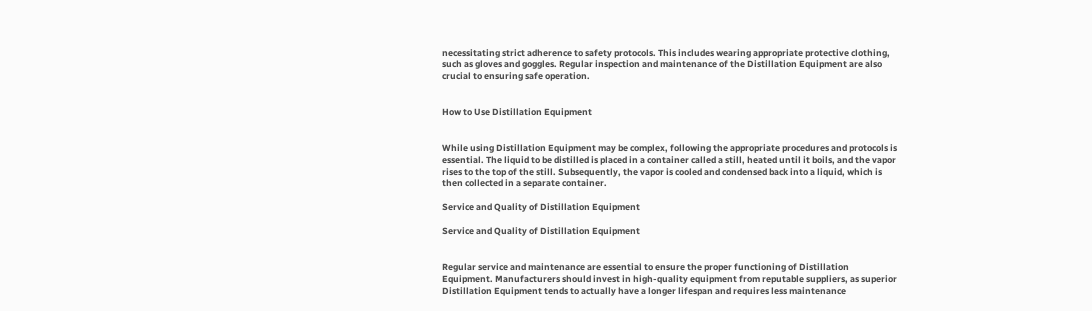necessitating strict adherence to safety protocols. This includes wearing appropriate protective clothing, such as gloves and goggles. Regular inspection and maintenance of the Distillation Equipment are also crucial to ensuring safe operation.


How to Use Distillation Equipment


While using Distillation Equipment may be complex, following the appropriate procedures and protocols is essential. The liquid to be distilled is placed in a container called a still, heated until it boils, and the vapor rises to the top of the still. Subsequently, the vapor is cooled and condensed back into a liquid, which is then collected in a separate container.

Service and Quality of Distillation Equipment

Service and Quality of Distillation Equipment


Regular service and maintenance are essential to ensure the proper functioning of Distillation Equipment. Manufacturers should invest in high-quality equipment from reputable suppliers, as superior Distillation Equipment tends to actually have a longer lifespan and requires less maintenance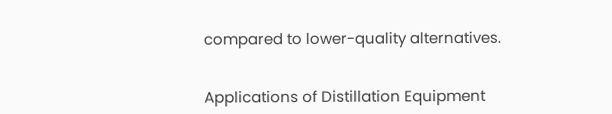compared to lower-quality alternatives.


Applications of Distillation Equipment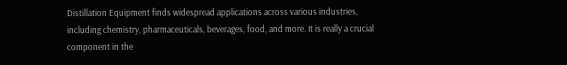Distillation Equipment finds widespread applications across various industries, including chemistry, pharmaceuticals, beverages, food, and more. It is really a crucial component in the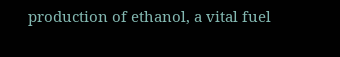production of ethanol, a vital fuel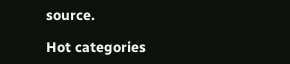source.

Hot categories